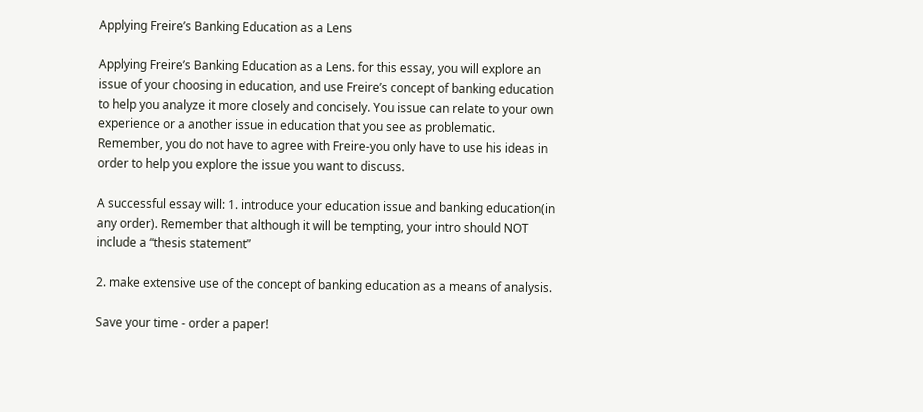Applying Freire’s Banking Education as a Lens

Applying Freire’s Banking Education as a Lens. for this essay, you will explore an issue of your choosing in education, and use Freire’s concept of banking education to help you analyze it more closely and concisely. You issue can relate to your own experience or a another issue in education that you see as problematic. Remember, you do not have to agree with Freire-you only have to use his ideas in order to help you explore the issue you want to discuss.

A successful essay will: 1. introduce your education issue and banking education(in any order). Remember that although it will be tempting, your intro should NOT include a “thesis statement”

2. make extensive use of the concept of banking education as a means of analysis.

Save your time - order a paper!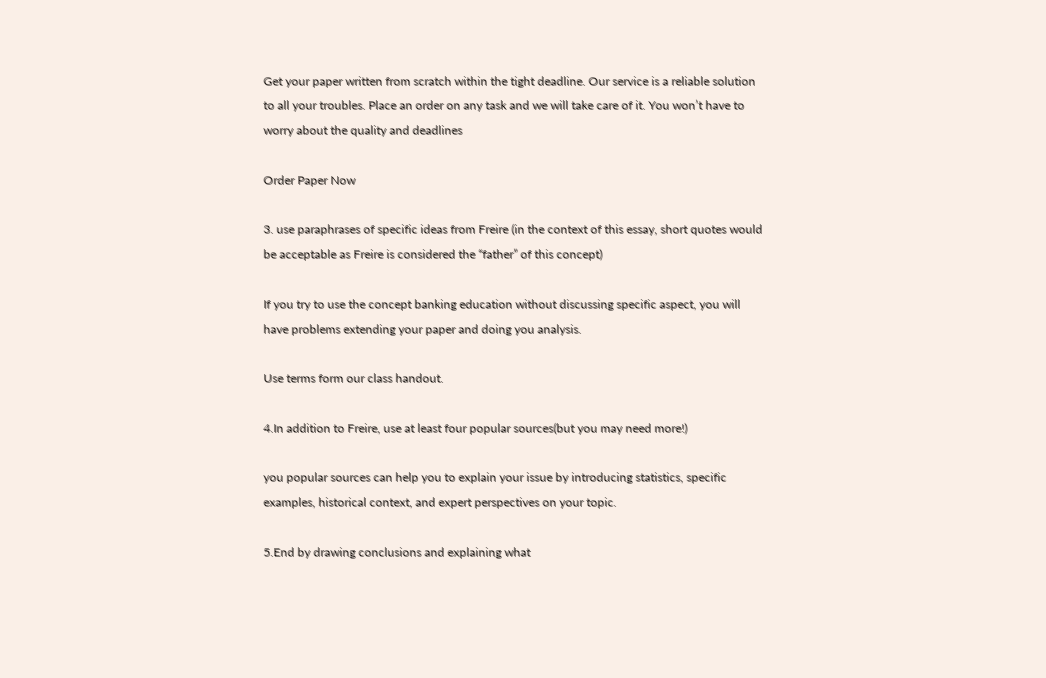Get your paper written from scratch within the tight deadline. Our service is a reliable solution to all your troubles. Place an order on any task and we will take care of it. You won’t have to worry about the quality and deadlines

Order Paper Now

3. use paraphrases of specific ideas from Freire (in the context of this essay, short quotes would be acceptable as Freire is considered the “father” of this concept)

If you try to use the concept banking education without discussing specific aspect, you will have problems extending your paper and doing you analysis.

Use terms form our class handout.

4.In addition to Freire, use at least four popular sources(but you may need more!)

you popular sources can help you to explain your issue by introducing statistics, specific examples, historical context, and expert perspectives on your topic.

5.End by drawing conclusions and explaining what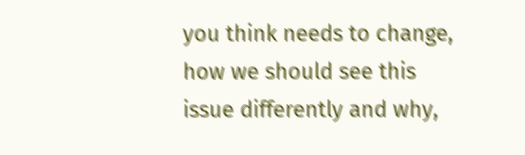you think needs to change, how we should see this issue differently and why,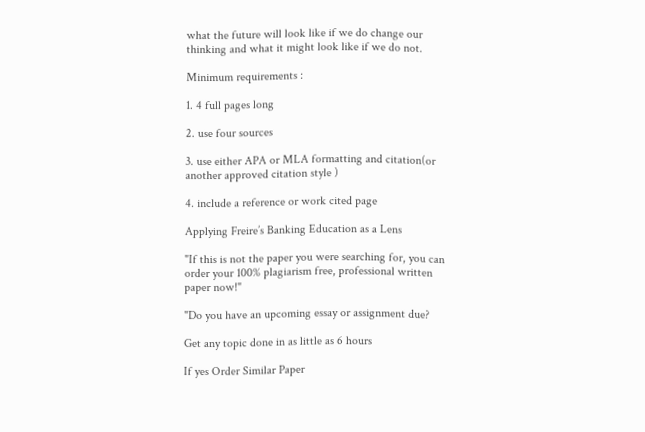what the future will look like if we do change our thinking and what it might look like if we do not.

Minimum requirements :

1. 4 full pages long

2. use four sources

3. use either APA or MLA formatting and citation(or another approved citation style )

4. include a reference or work cited page

Applying Freire’s Banking Education as a Lens

"If this is not the paper you were searching for, you can order your 100% plagiarism free, professional written paper now!"

"Do you have an upcoming essay or assignment due?

Get any topic done in as little as 6 hours

If yes Order Similar Paper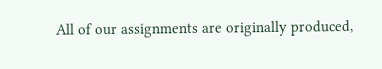All of our assignments are originally produced,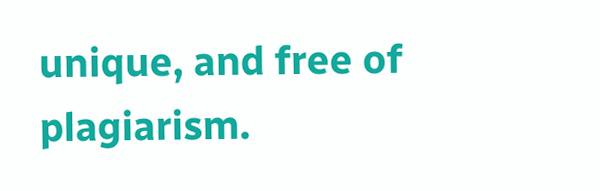unique, and free of plagiarism.